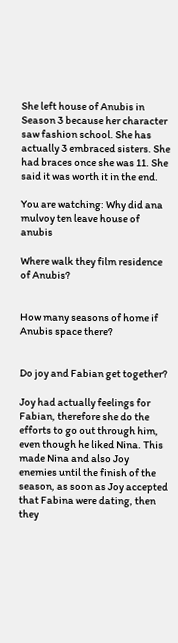She left house of Anubis in Season 3 because her character saw fashion school. She has actually 3 embraced sisters. She had braces once she was 11. She said it was worth it in the end.

You are watching: Why did ana mulvoy ten leave house of anubis

Where walk they film residence of Anubis?


How many seasons of home if Anubis space there?


Do joy and Fabian get together?

Joy had actually feelings for Fabian, therefore she do the efforts to go out through him, even though he liked Nina. This made Nina and also Joy enemies until the finish of the season, as soon as Joy accepted that Fabina were dating, then they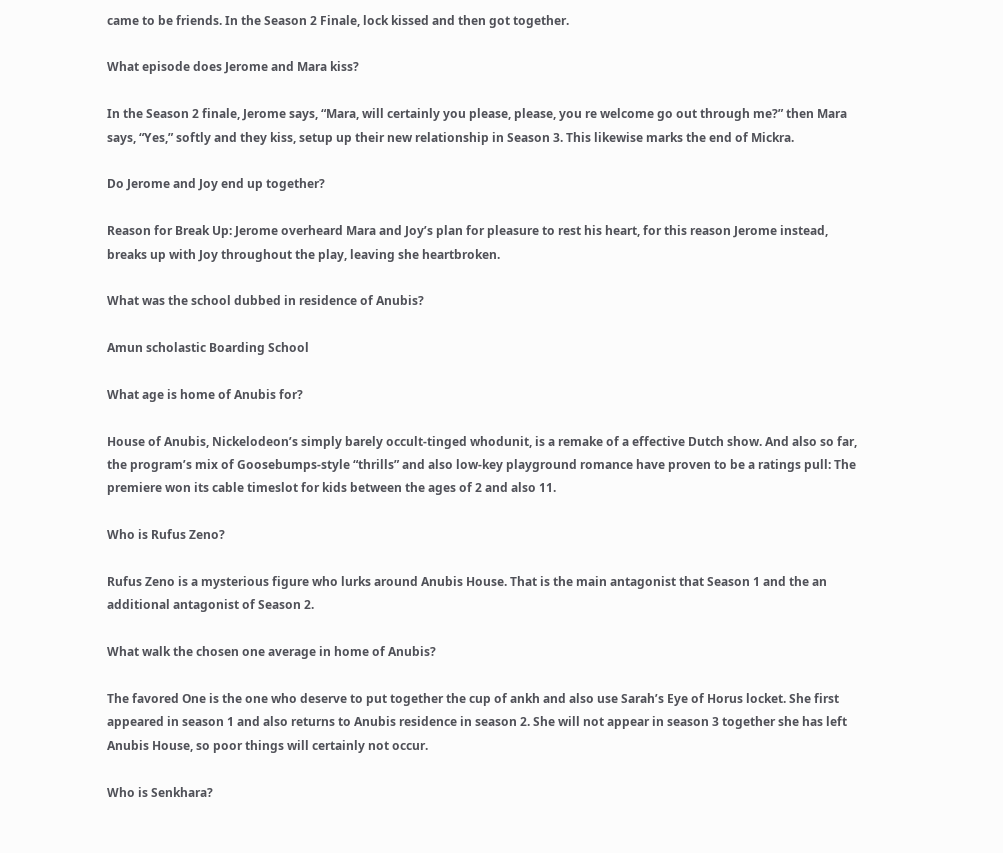came to be friends. In the Season 2 Finale, lock kissed and then got together.

What episode does Jerome and Mara kiss?

In the Season 2 finale, Jerome says, “Mara, will certainly you please, please, you re welcome go out through me?” then Mara says, “Yes,” softly and they kiss, setup up their new relationship in Season 3. This likewise marks the end of Mickra.

Do Jerome and Joy end up together?

Reason for Break Up: Jerome overheard Mara and Joy’s plan for pleasure to rest his heart, for this reason Jerome instead, breaks up with Joy throughout the play, leaving she heartbroken.

What was the school dubbed in residence of Anubis?

Amun scholastic Boarding School

What age is home of Anubis for?

House of Anubis, Nickelodeon’s simply barely occult-tinged whodunit, is a remake of a effective Dutch show. And also so far, the program’s mix of Goosebumps-style “thrills” and also low-key playground romance have proven to be a ratings pull: The premiere won its cable timeslot for kids between the ages of 2 and also 11.

Who is Rufus Zeno?

Rufus Zeno is a mysterious figure who lurks around Anubis House. That is the main antagonist that Season 1 and the an additional antagonist of Season 2.

What walk the chosen one average in home of Anubis?

The favored One is the one who deserve to put together the cup of ankh and also use Sarah’s Eye of Horus locket. She first appeared in season 1 and also returns to Anubis residence in season 2. She will not appear in season 3 together she has left Anubis House, so poor things will certainly not occur.

Who is Senkhara?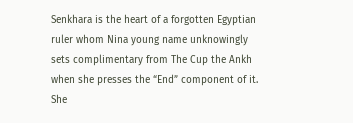Senkhara is the heart of a forgotten Egyptian ruler whom Nina young name unknowingly sets complimentary from The Cup the Ankh when she presses the “End” component of it. She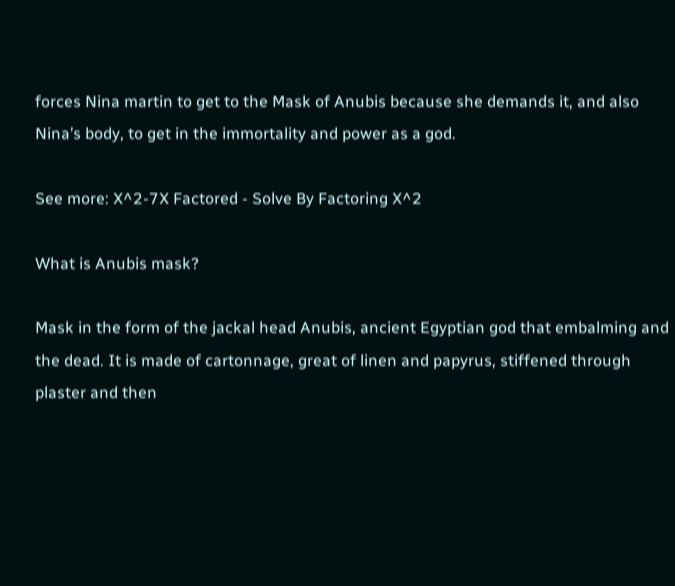forces Nina martin to get to the Mask of Anubis because she demands it, and also Nina’s body, to get in the immortality and power as a god.

See more: X^2-7X Factored - Solve By Factoring X^2

What is Anubis mask?

Mask in the form of the jackal head Anubis, ancient Egyptian god that embalming and the dead. It is made of cartonnage, great of linen and papyrus, stiffened through plaster and then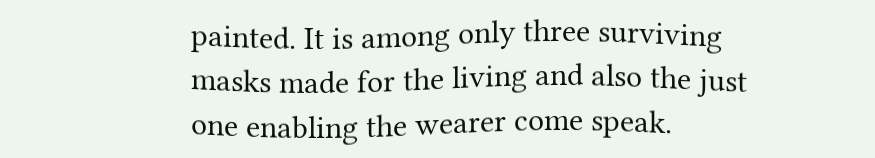painted. It is among only three surviving masks made for the living and also the just one enabling the wearer come speak.